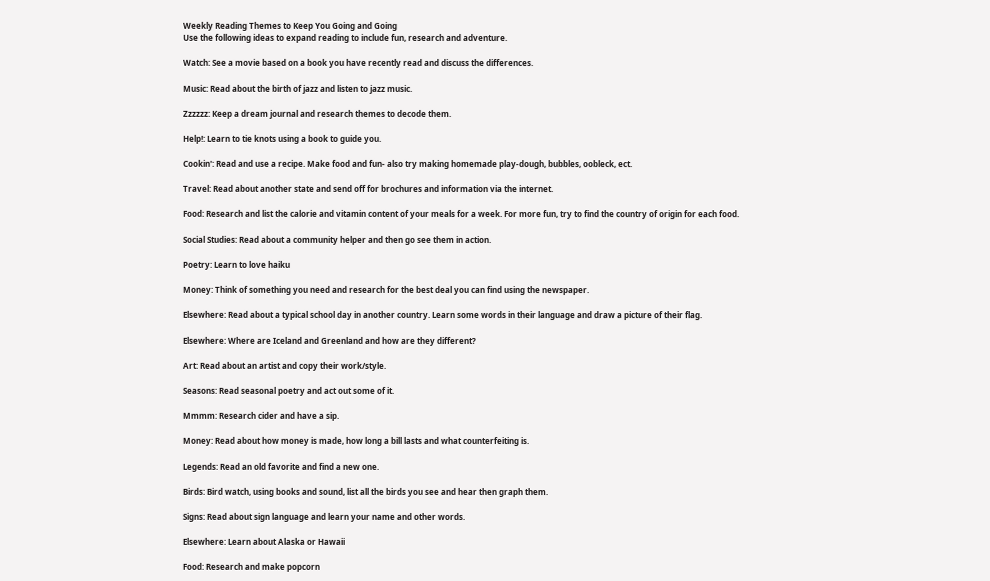Weekly Reading Themes to Keep You Going and Going
Use the following ideas to expand reading to include fun, research and adventure.

Watch: See a movie based on a book you have recently read and discuss the differences.

Music: Read about the birth of jazz and listen to jazz music.

Zzzzzz: Keep a dream journal and research themes to decode them.

Help!: Learn to tie knots using a book to guide you.

Cookin': Read and use a recipe. Make food and fun- also try making homemade play-dough, bubbles, oobleck, ect.

Travel: Read about another state and send off for brochures and information via the internet.

Food: Research and list the calorie and vitamin content of your meals for a week. For more fun, try to find the country of origin for each food.

Social Studies: Read about a community helper and then go see them in action.

Poetry: Learn to love haiku

Money: Think of something you need and research for the best deal you can find using the newspaper.

Elsewhere: Read about a typical school day in another country. Learn some words in their language and draw a picture of their flag.

Elsewhere: Where are Iceland and Greenland and how are they different?

Art: Read about an artist and copy their work/style.

Seasons: Read seasonal poetry and act out some of it.

Mmmm: Research cider and have a sip.

Money: Read about how money is made, how long a bill lasts and what counterfeiting is.

Legends: Read an old favorite and find a new one.

Birds: Bird watch, using books and sound, list all the birds you see and hear then graph them.

Signs: Read about sign language and learn your name and other words.

Elsewhere: Learn about Alaska or Hawaii

Food: Research and make popcorn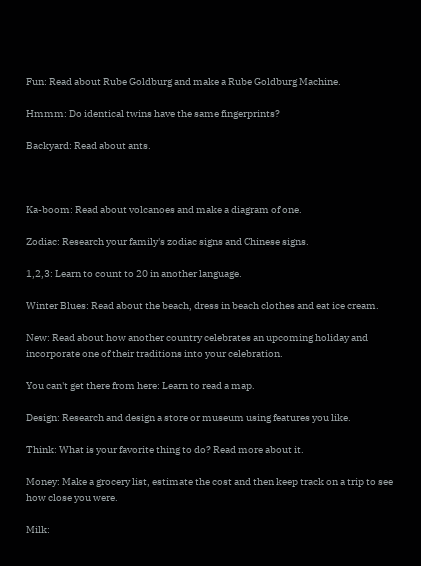Fun: Read about Rube Goldburg and make a Rube Goldburg Machine.

Hmmm: Do identical twins have the same fingerprints?

Backyard: Read about ants.



Ka-boom: Read about volcanoes and make a diagram of one.

Zodiac: Research your family's zodiac signs and Chinese signs.

1,2,3: Learn to count to 20 in another language.

Winter Blues: Read about the beach, dress in beach clothes and eat ice cream.

New: Read about how another country celebrates an upcoming holiday and incorporate one of their traditions into your celebration.

You can't get there from here: Learn to read a map.

Design: Research and design a store or museum using features you like.

Think: What is your favorite thing to do? Read more about it.

Money: Make a grocery list, estimate the cost and then keep track on a trip to see how close you were.

Milk: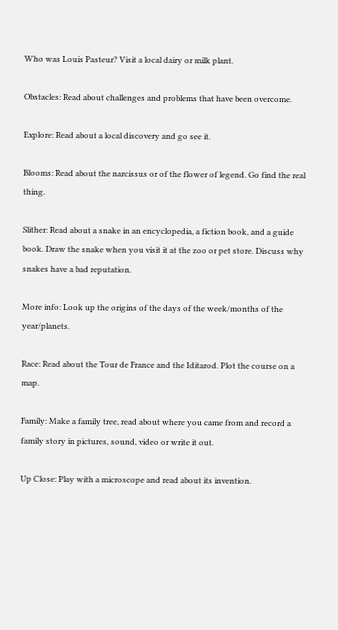Who was Louis Pasteur? Visit a local dairy or milk plant.

Obstacles: Read about challenges and problems that have been overcome.

Explore: Read about a local discovery and go see it.

Blooms: Read about the narcissus or of the flower of legend. Go find the real thing.

Slither: Read about a snake in an encyclopedia, a fiction book, and a guide book. Draw the snake when you visit it at the zoo or pet store. Discuss why snakes have a bad reputation.

More info: Look up the origins of the days of the week/months of the year/planets.

Race: Read about the Tour de France and the Iditarod. Plot the course on a map.

Family: Make a family tree, read about where you came from and record a family story in pictures, sound, video or write it out.

Up Close: Play with a microscope and read about its invention.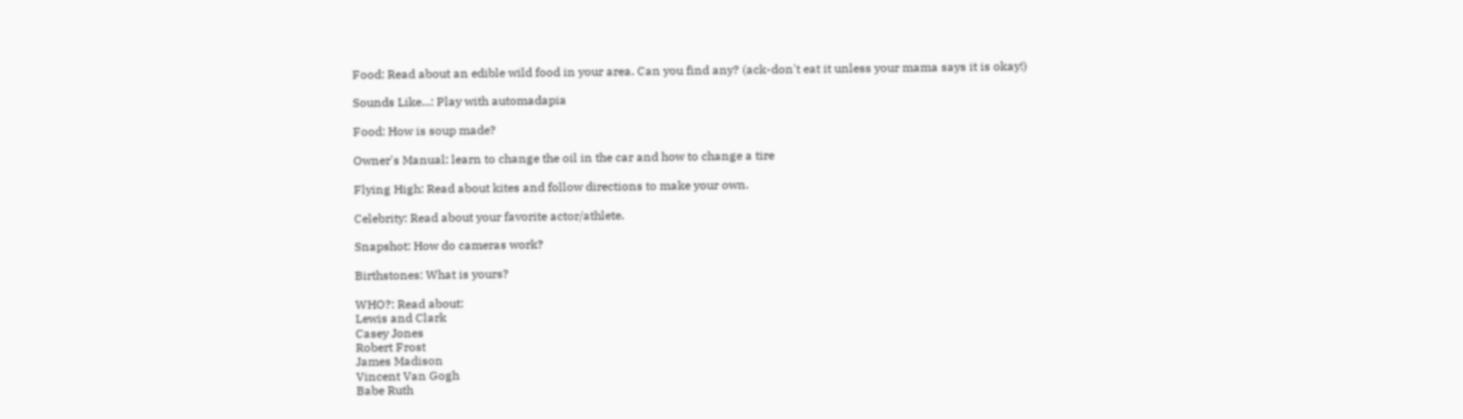Food: Read about an edible wild food in your area. Can you find any? (ack-don't eat it unless your mama says it is okay!)

Sounds Like...: Play with automadapia

Food: How is soup made?

Owner's Manual: learn to change the oil in the car and how to change a tire

Flying High: Read about kites and follow directions to make your own.

Celebrity: Read about your favorite actor/athlete.

Snapshot: How do cameras work?

Birthstones: What is yours?

WHO?: Read about:
Lewis and Clark
Casey Jones
Robert Frost
James Madison
Vincent Van Gogh
Babe Ruth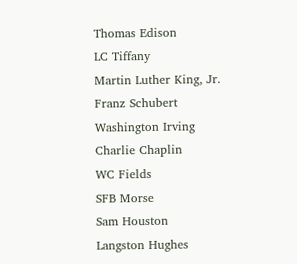Thomas Edison
LC Tiffany
Martin Luther King, Jr.
Franz Schubert
Washington Irving
Charlie Chaplin
WC Fields
SFB Morse
Sam Houston
Langston Hughes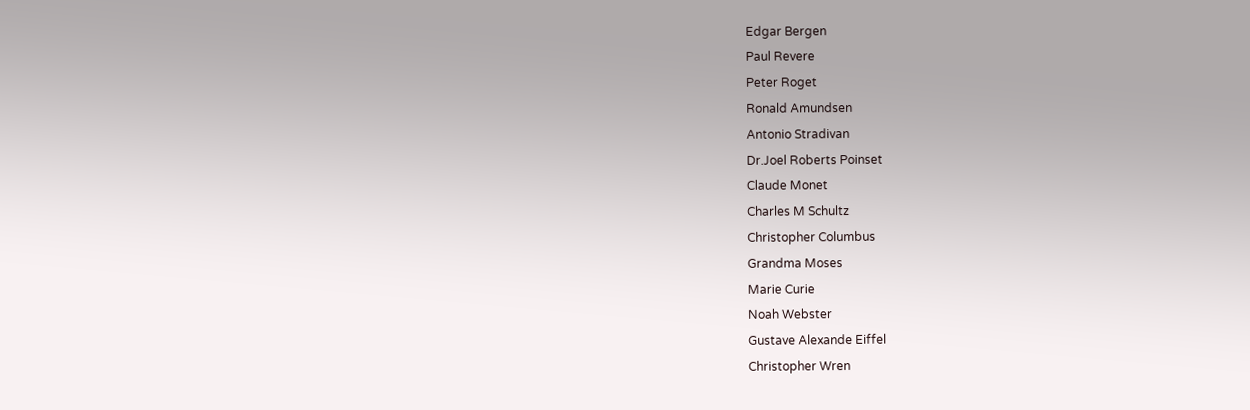Edgar Bergen
Paul Revere
Peter Roget
Ronald Amundsen
Antonio Stradivan
Dr.Joel Roberts Poinset
Claude Monet
Charles M Schultz
Christopher Columbus
Grandma Moses
Marie Curie
Noah Webster
Gustave Alexande Eiffel
Christopher Wren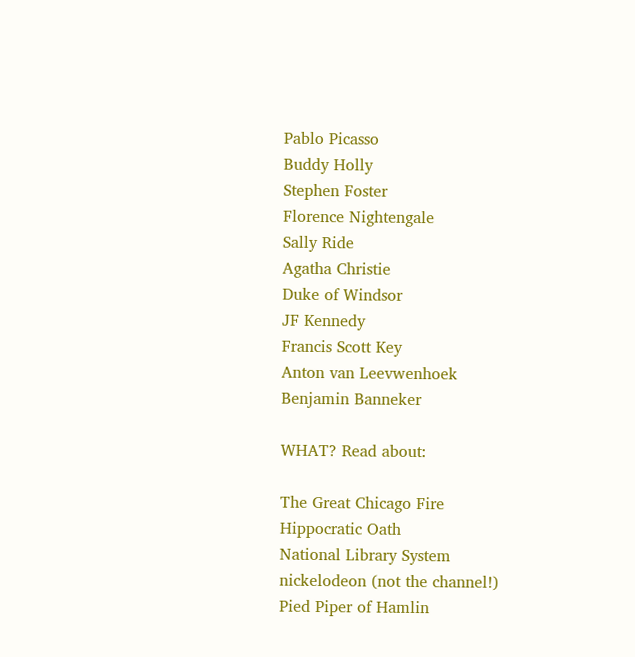Pablo Picasso
Buddy Holly
Stephen Foster
Florence Nightengale
Sally Ride
Agatha Christie
Duke of Windsor
JF Kennedy
Francis Scott Key
Anton van Leevwenhoek
Benjamin Banneker

WHAT? Read about:

The Great Chicago Fire
Hippocratic Oath
National Library System
nickelodeon (not the channel!)
Pied Piper of Hamlin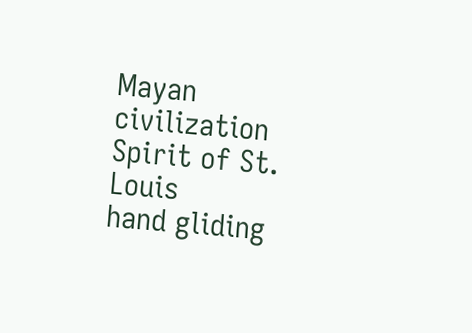Mayan civilization
Spirit of St. Louis
hand gliding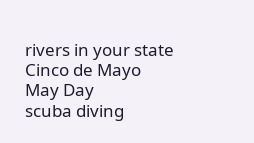rivers in your state
Cinco de Mayo
May Day
scuba diving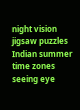night vision
jigsaw puzzles
Indian summer
time zones
seeing eye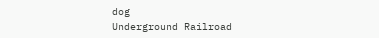dog
Underground Railroad